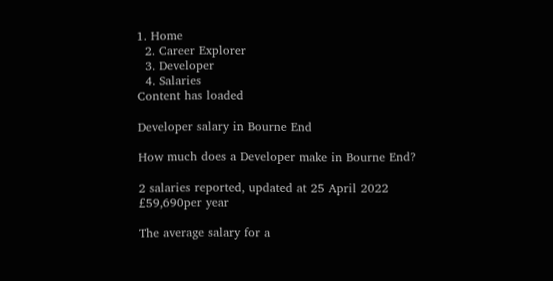1. Home
  2. Career Explorer
  3. Developer
  4. Salaries
Content has loaded

Developer salary in Bourne End

How much does a Developer make in Bourne End?

2 salaries reported, updated at 25 April 2022
£59,690per year

The average salary for a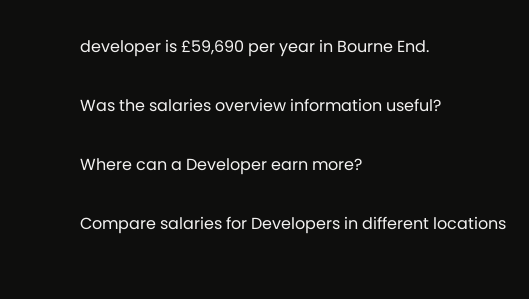developer is £59,690 per year in Bourne End.

Was the salaries overview information useful?

Where can a Developer earn more?

Compare salaries for Developers in different locations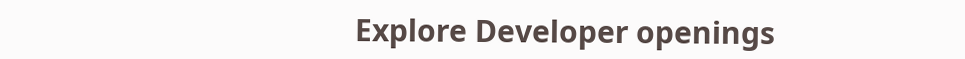Explore Developer openings